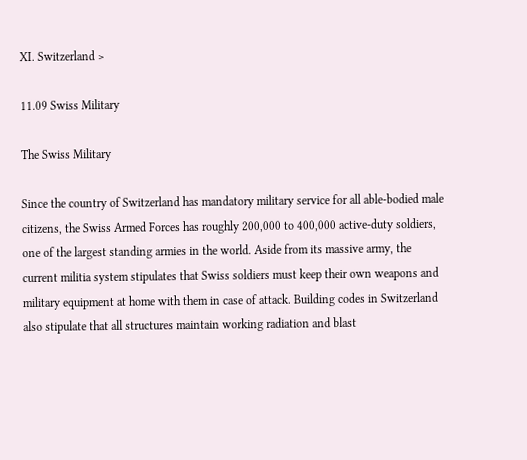XI. Switzerland >

11.09 Swiss Military

The Swiss Military

Since the country of Switzerland has mandatory military service for all able-bodied male citizens, the Swiss Armed Forces has roughly 200,000 to 400,000 active-duty soldiers, one of the largest standing armies in the world. Aside from its massive army, the current militia system stipulates that Swiss soldiers must keep their own weapons and military equipment at home with them in case of attack. Building codes in Switzerland also stipulate that all structures maintain working radiation and blast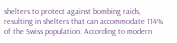shelters to protect against bombing raids, resulting in shelters that can accommodate 114% of the Swiss population. According to modern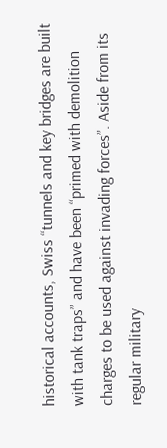historical accounts, Swiss “tunnels and key bridges are built with tank traps” and have been “primed with demolition charges to be used against invading forces”. Aside from its regular military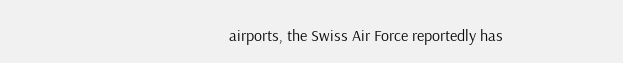airports, the Swiss Air Force reportedly has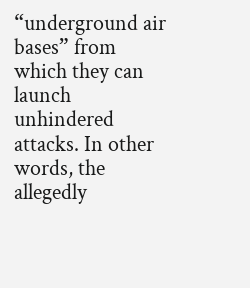“underground air bases” from which they can launch unhindered attacks. In other words, the allegedly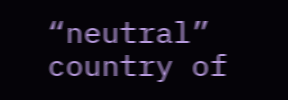“neutral” country of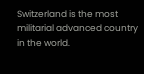Switzerland is the most militarial advanced country in the world.